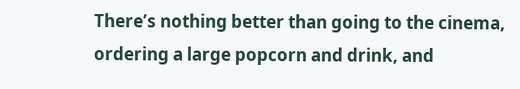There’s nothing better than going to the cinema, ordering a large popcorn and drink, and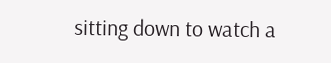sitting down to watch a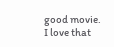good movie. I love that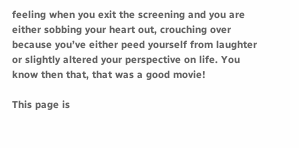feeling when you exit the screening and you are either sobbing your heart out, crouching over because you’ve either peed yourself from laughter or slightly altered your perspective on life. You know then that, that was a good movie!

This page is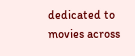dedicated to movies across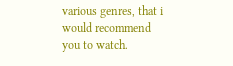various genres, that i would recommend you to watch.